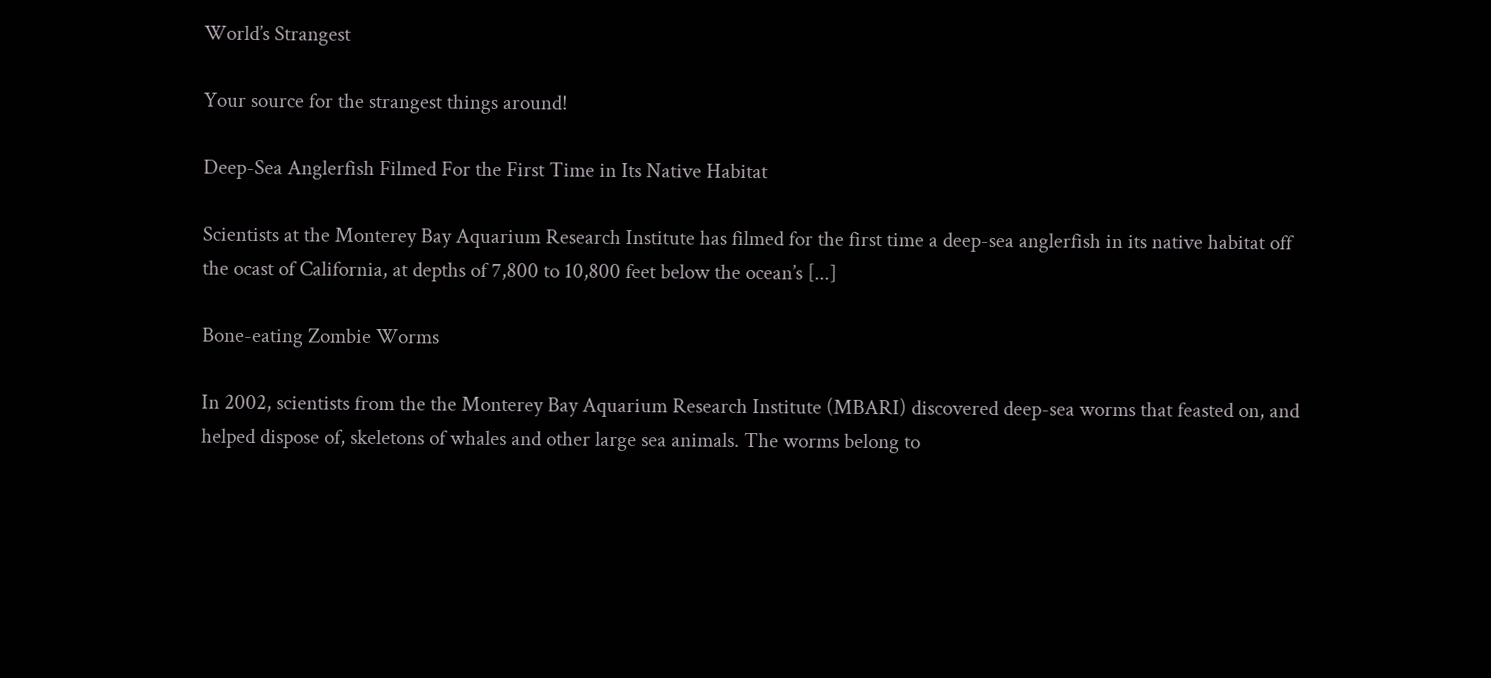World’s Strangest

Your source for the strangest things around!

Deep-Sea Anglerfish Filmed For the First Time in Its Native Habitat

Scientists at the Monterey Bay Aquarium Research Institute has filmed for the first time a deep-sea anglerfish in its native habitat off the ocast of California, at depths of 7,800 to 10,800 feet below the ocean’s [...]

Bone-eating Zombie Worms

In 2002, scientists from the the Monterey Bay Aquarium Research Institute (MBARI) discovered deep-sea worms that feasted on, and helped dispose of, skeletons of whales and other large sea animals. The worms belong to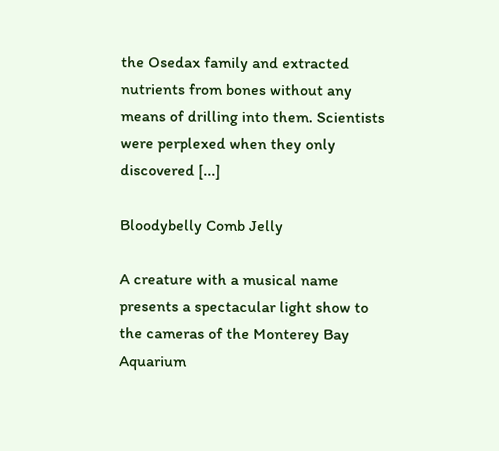the Osedax family and extracted nutrients from bones without any means of drilling into them. Scientists were perplexed when they only discovered [...]

Bloodybelly Comb Jelly

A creature with a musical name presents a spectacular light show to the cameras of the Monterey Bay Aquarium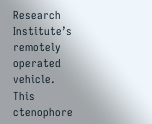Research Institute’s remotely operated vehicle. This ctenophore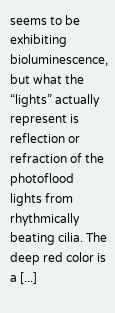seems to be exhibiting bioluminescence, but what the “lights” actually represent is reflection or refraction of the photoflood lights from rhythmically beating cilia. The deep red color is a [...]